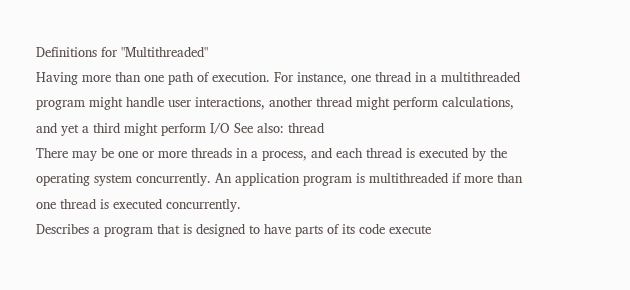Definitions for "Multithreaded"
Having more than one path of execution. For instance, one thread in a multithreaded program might handle user interactions, another thread might perform calculations, and yet a third might perform I/O See also: thread
There may be one or more threads in a process, and each thread is executed by the operating system concurrently. An application program is multithreaded if more than one thread is executed concurrently.
Describes a program that is designed to have parts of its code execute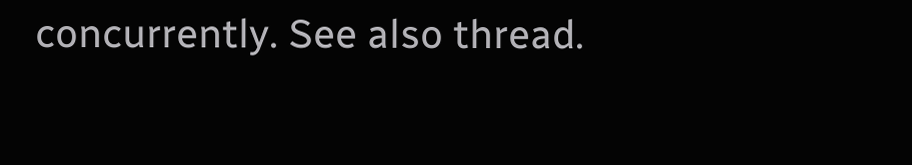concurrently. See also thread.